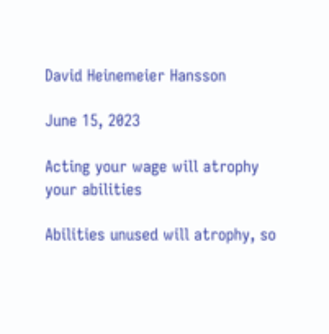David Heinemeier Hansson

June 15, 2023

Acting your wage will atrophy your abilities

Abilities unused will atrophy, so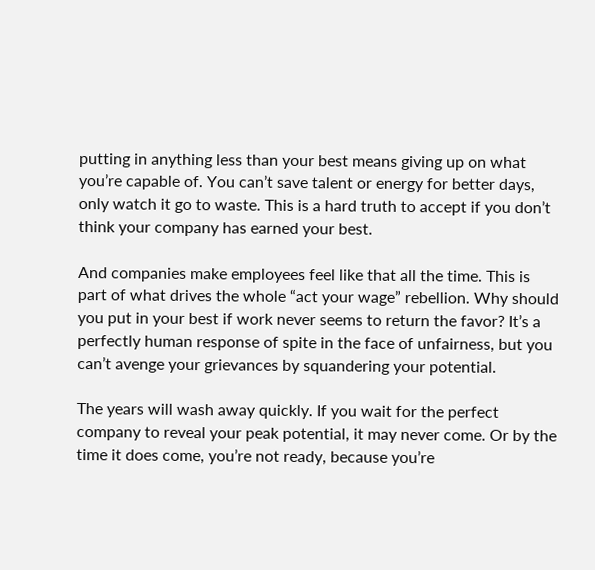putting in anything less than your best means giving up on what you’re capable of. You can’t save talent or energy for better days, only watch it go to waste. This is a hard truth to accept if you don’t think your company has earned your best.

And companies make employees feel like that all the time. This is part of what drives the whole “act your wage” rebellion. Why should you put in your best if work never seems to return the favor? It’s a perfectly human response of spite in the face of unfairness, but you can’t avenge your grievances by squandering your potential.

The years will wash away quickly. If you wait for the perfect company to reveal your peak potential, it may never come. Or by the time it does come, you’re not ready, because you’re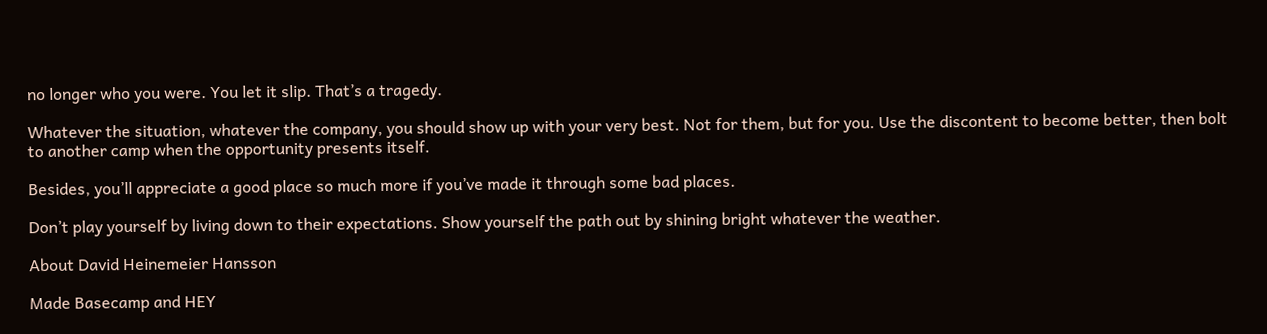no longer who you were. You let it slip. That’s a tragedy.

Whatever the situation, whatever the company, you should show up with your very best. Not for them, but for you. Use the discontent to become better, then bolt to another camp when the opportunity presents itself.

Besides, you’ll appreciate a good place so much more if you’ve made it through some bad places.

Don’t play yourself by living down to their expectations. Show yourself the path out by shining bright whatever the weather.

About David Heinemeier Hansson

Made Basecamp and HEY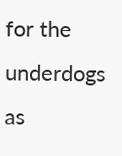for the underdogs as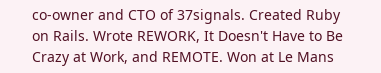co-owner and CTO of 37signals. Created Ruby on Rails. Wrote REWORK, It Doesn't Have to Be Crazy at Work, and REMOTE. Won at Le Mans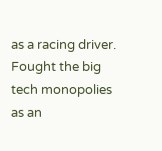as a racing driver. Fought the big tech monopolies as an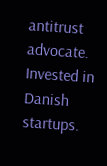antitrust advocate. Invested in Danish startups.